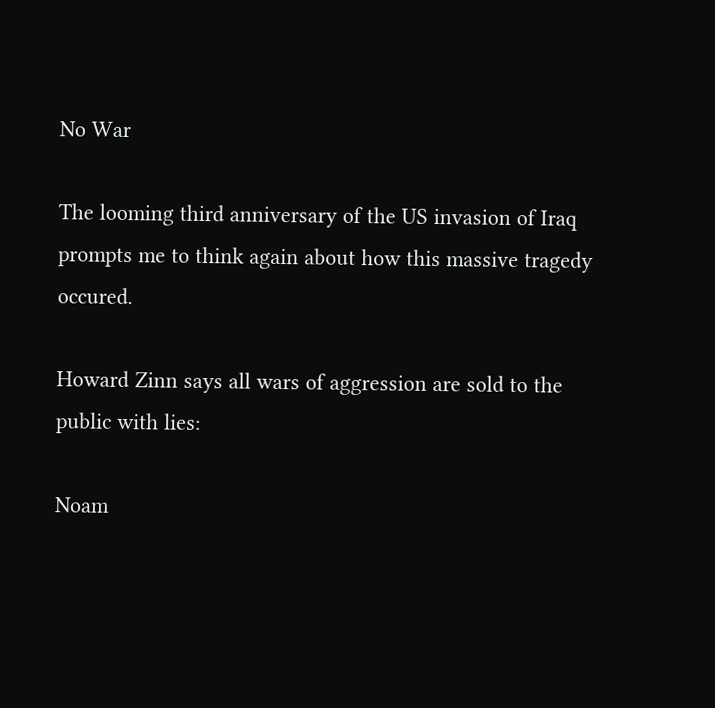No War

The looming third anniversary of the US invasion of Iraq prompts me to think again about how this massive tragedy occured.

Howard Zinn says all wars of aggression are sold to the public with lies:

Noam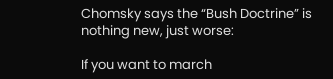Chomsky says the “Bush Doctrine” is nothing new, just worse:

If you want to march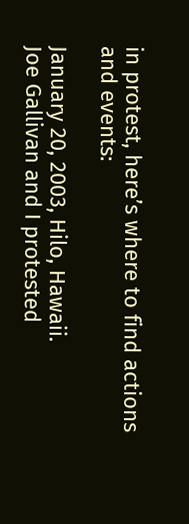in protest, here’s where to find actions and events:

January 20, 2003, Hilo, Hawaii.
Joe Gallivan and I protested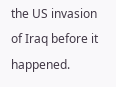the US invasion of Iraq before it happened.